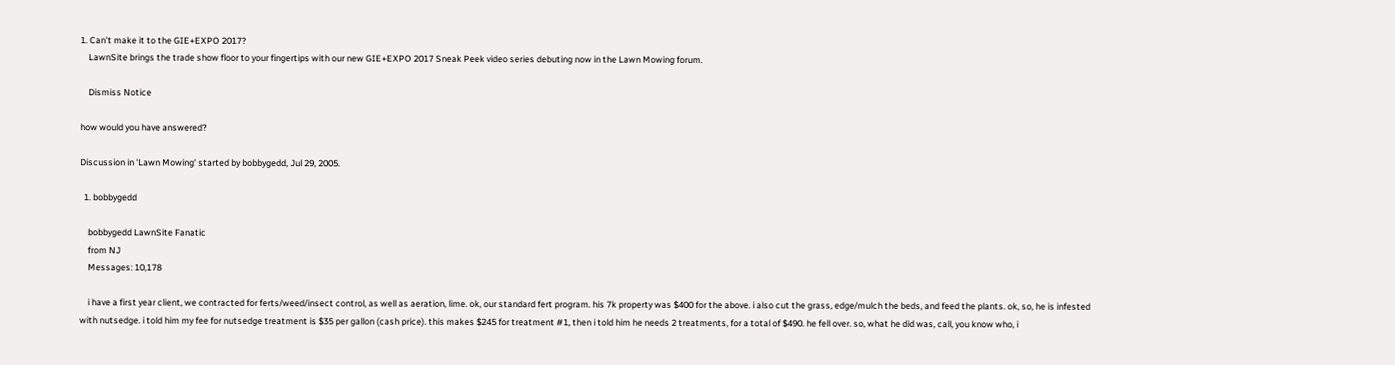1. Can’t make it to the GIE+EXPO 2017?
    LawnSite brings the trade show floor to your fingertips with our new GIE+EXPO 2017 Sneak Peek video series debuting now in the Lawn Mowing forum.

    Dismiss Notice

how would you have answered?

Discussion in 'Lawn Mowing' started by bobbygedd, Jul 29, 2005.

  1. bobbygedd

    bobbygedd LawnSite Fanatic
    from NJ
    Messages: 10,178

    i have a first year client, we contracted for ferts/weed/insect control, as well as aeration, lime. ok, our standard fert program. his 7k property was $400 for the above. i also cut the grass, edge/mulch the beds, and feed the plants. ok, so, he is infested with nutsedge. i told him my fee for nutsedge treatment is $35 per gallon (cash price). this makes $245 for treatment #1, then i told him he needs 2 treatments, for a total of $490. he fell over. so, what he did was, call, you know who, i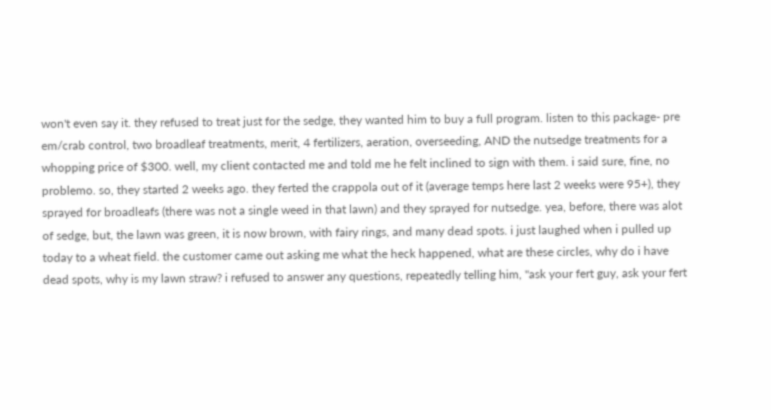won't even say it. they refused to treat just for the sedge, they wanted him to buy a full program. listen to this package- pre em/crab control, two broadleaf treatments, merit, 4 fertilizers, aeration, overseeding, AND the nutsedge treatments for a whopping price of $300. well, my client contacted me and told me he felt inclined to sign with them. i said sure, fine, no problemo. so, they started 2 weeks ago. they ferted the crappola out of it (average temps here last 2 weeks were 95+), they sprayed for broadleafs (there was not a single weed in that lawn) and they sprayed for nutsedge. yea, before, there was alot of sedge, but, the lawn was green, it is now brown, with fairy rings, and many dead spots. i just laughed when i pulled up today to a wheat field. the customer came out asking me what the heck happened, what are these circles, why do i have dead spots, why is my lawn straw? i refused to answer any questions, repeatedly telling him, "ask your fert guy, ask your fert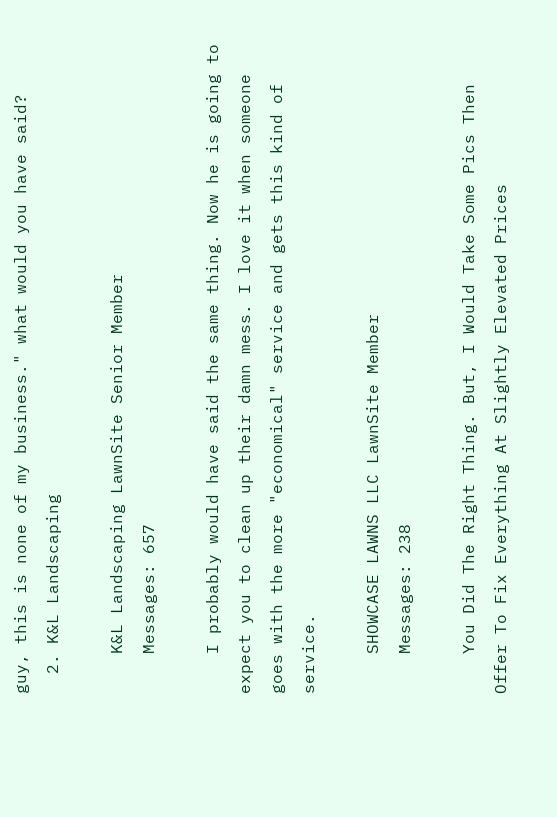guy, this is none of my business." what would you have said?
  2. K&L Landscaping

    K&L Landscaping LawnSite Senior Member
    Messages: 657

    I probably would have said the same thing. Now he is going to expect you to clean up their damn mess. I love it when someone goes with the more "economical" service and gets this kind of service.

    SHOWCASE LAWNS LLC LawnSite Member
    Messages: 238

    You Did The Right Thing. But, I Would Take Some Pics Then Offer To Fix Everything At Slightly Elevated Prices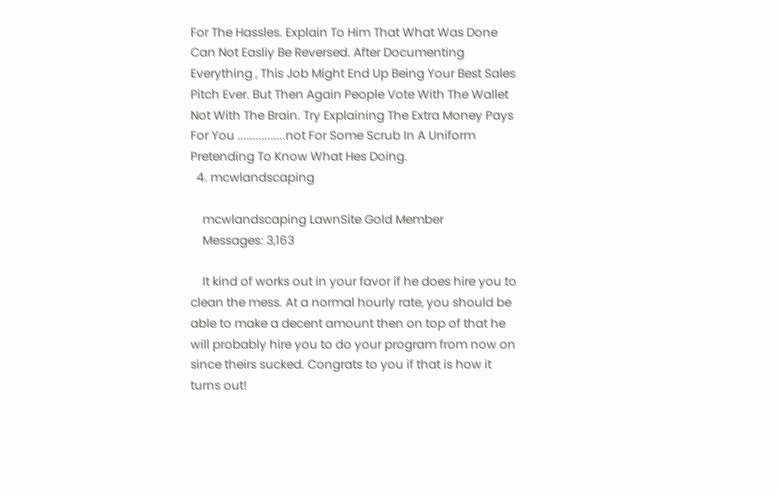For The Hassles. Explain To Him That What Was Done Can Not Easliy Be Reversed. After Documenting Everything , This Job Might End Up Being Your Best Sales Pitch Ever. But Then Again People Vote With The Wallet Not With The Brain. Try Explaining The Extra Money Pays For You ................not For Some Scrub In A Uniform Pretending To Know What Hes Doing.
  4. mcwlandscaping

    mcwlandscaping LawnSite Gold Member
    Messages: 3,163

    It kind of works out in your favor if he does hire you to clean the mess. At a normal hourly rate, you should be able to make a decent amount then on top of that he will probably hire you to do your program from now on since theirs sucked. Congrats to you if that is how it turns out!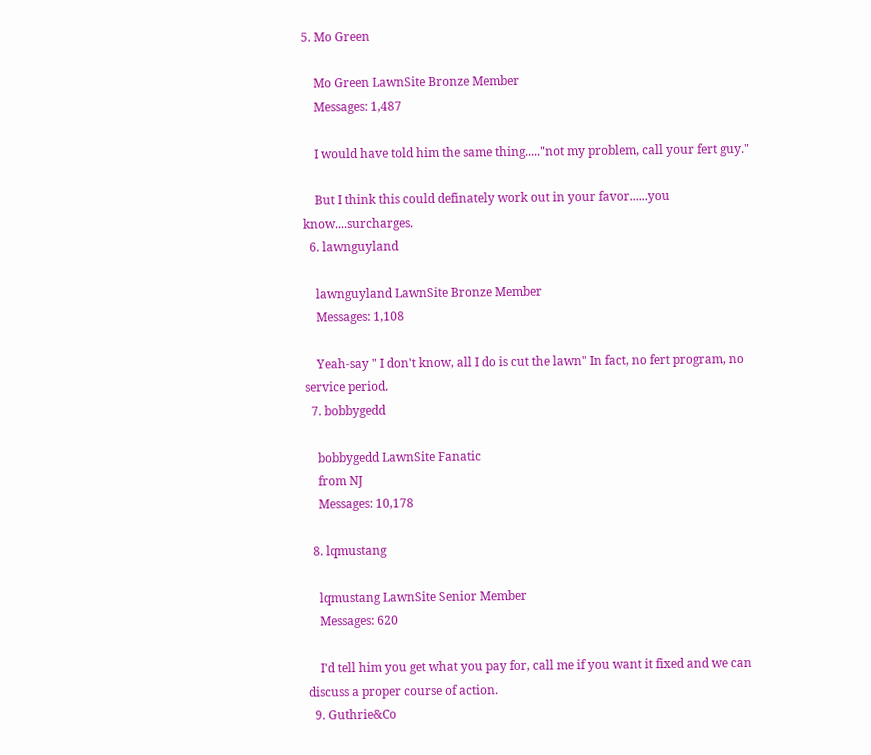5. Mo Green

    Mo Green LawnSite Bronze Member
    Messages: 1,487

    I would have told him the same thing....."not my problem, call your fert guy."

    But I think this could definately work out in your favor......you know....surcharges.
  6. lawnguyland

    lawnguyland LawnSite Bronze Member
    Messages: 1,108

    Yeah-say " I don't know, all I do is cut the lawn" In fact, no fert program, no service period.
  7. bobbygedd

    bobbygedd LawnSite Fanatic
    from NJ
    Messages: 10,178

  8. lqmustang

    lqmustang LawnSite Senior Member
    Messages: 620

    I'd tell him you get what you pay for, call me if you want it fixed and we can discuss a proper course of action.
  9. Guthrie&Co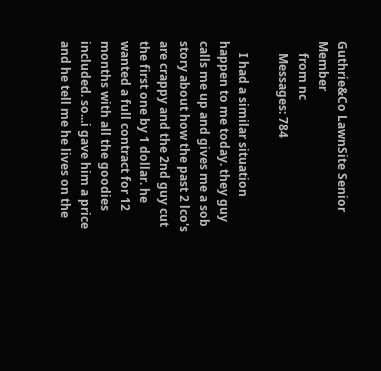Guthrie&Co LawnSite Senior Member
    from nc
    Messages: 784

    I had a similar situation happen to me today. they guy calls me up and gives me a sob story about how the past 2 lco's are crappy and the 2nd guy cut the first one by 1 dollar. he wanted a full contract for 12 months with all the goodies included. so...i gave him a price and he tell me he lives on the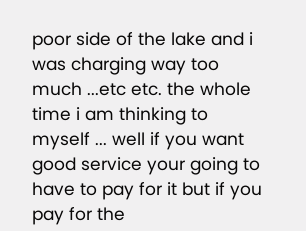poor side of the lake and i was charging way too much ...etc etc. the whole time i am thinking to myself ... well if you want good service your going to have to pay for it but if you pay for the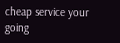cheap service your going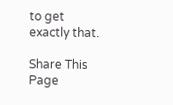to get exactly that.

Share This Page